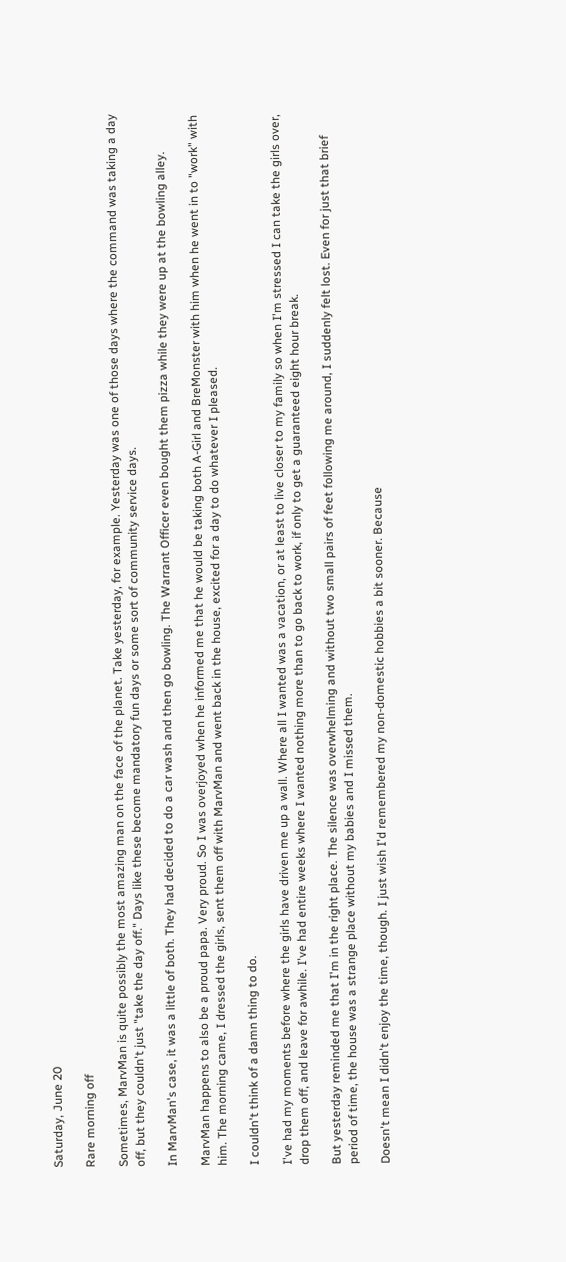Saturday, June 20

Rare morning off

Sometimes, MarvMan is quite possibly the most amazing man on the face of the planet. Take yesterday, for example. Yesterday was one of those days where the command was taking a day off, but they couldn't just "take the day off." Days like these become mandatory fun days or some sort of community service days.

In MarvMan's case, it was a little of both. They had decided to do a car wash and then go bowling. The Warrant Officer even bought them pizza while they were up at the bowling alley.

MarvMan happens to also be a proud papa. Very proud. So I was overjoyed when he informed me that he would be taking both A-Girl and BreMonster with him when he went in to "work" with him. The morning came, I dressed the girls, sent them off with MarvMan and went back in the house, excited for a day to do whatever I pleased.

I couldn't think of a damn thing to do.

I've had my moments before where the girls have driven me up a wall. Where all I wanted was a vacation, or at least to live closer to my family so when I'm stressed I can take the girls over, drop them off, and leave for awhile. I've had entire weeks where I wanted nothing more than to go back to work, if only to get a guaranteed eight hour break.

But yesterday reminded me that I'm in the right place. The silence was overwhelming and without two small pairs of feet following me around, I suddenly felt lost. Even for just that brief period of time, the house was a strange place without my babies and I missed them.

Doesn't mean I didn't enjoy the time, though. I just wish I'd remembered my non-domestic hobbies a bit sooner. Because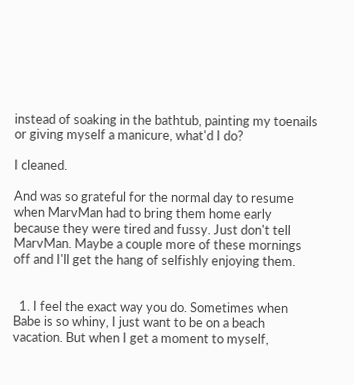instead of soaking in the bathtub, painting my toenails or giving myself a manicure, what'd I do?

I cleaned.

And was so grateful for the normal day to resume when MarvMan had to bring them home early because they were tired and fussy. Just don't tell MarvMan. Maybe a couple more of these mornings off and I'll get the hang of selfishly enjoying them.


  1. I feel the exact way you do. Sometimes when Babe is so whiny, I just want to be on a beach vacation. But when I get a moment to myself,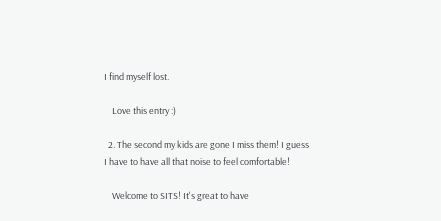I find myself lost.

    Love this entry :)

  2. The second my kids are gone I miss them! I guess I have to have all that noise to feel comfortable!

    Welcome to SITS! It's great to have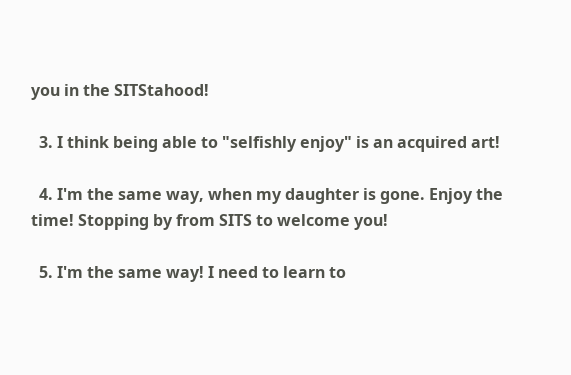you in the SITStahood!

  3. I think being able to "selfishly enjoy" is an acquired art!

  4. I'm the same way, when my daughter is gone. Enjoy the time! Stopping by from SITS to welcome you!

  5. I'm the same way! I need to learn to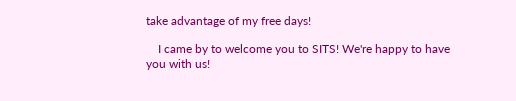take advantage of my free days!

    I came by to welcome you to SITS! We're happy to have you with us!